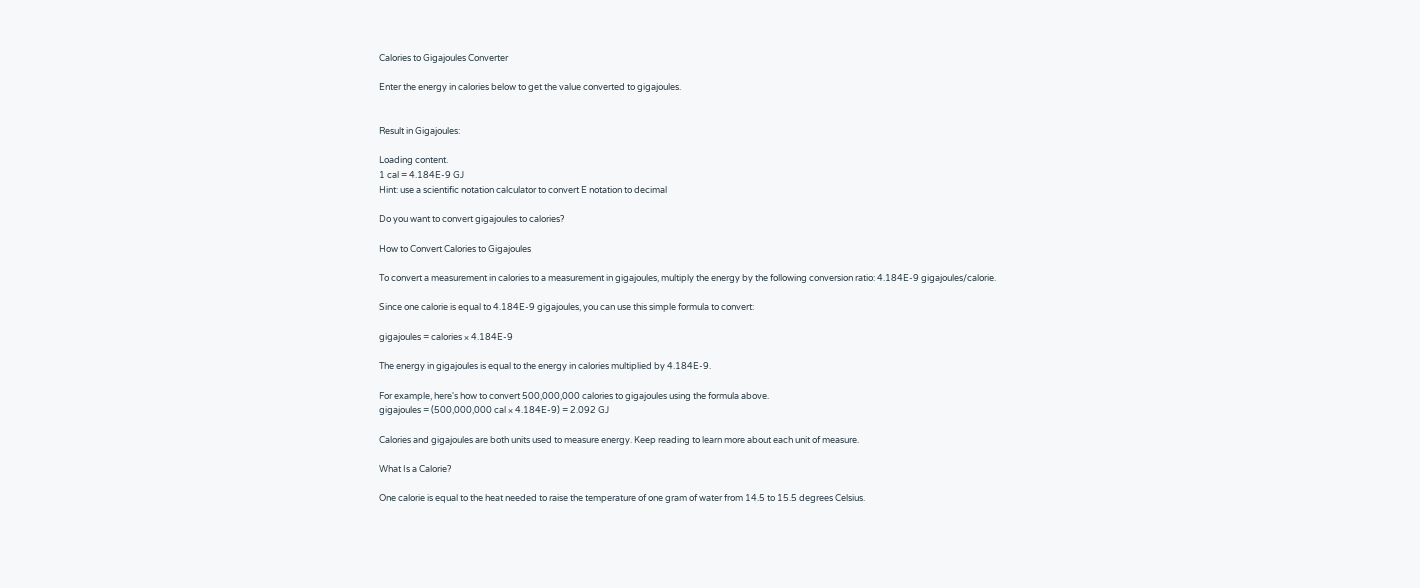Calories to Gigajoules Converter

Enter the energy in calories below to get the value converted to gigajoules.


Result in Gigajoules:

Loading content.
1 cal = 4.184E-9 GJ
Hint: use a scientific notation calculator to convert E notation to decimal

Do you want to convert gigajoules to calories?

How to Convert Calories to Gigajoules

To convert a measurement in calories to a measurement in gigajoules, multiply the energy by the following conversion ratio: 4.184E-9 gigajoules/calorie.

Since one calorie is equal to 4.184E-9 gigajoules, you can use this simple formula to convert:

gigajoules = calories × 4.184E-9

The energy in gigajoules is equal to the energy in calories multiplied by 4.184E-9.

For example, here's how to convert 500,000,000 calories to gigajoules using the formula above.
gigajoules = (500,000,000 cal × 4.184E-9) = 2.092 GJ

Calories and gigajoules are both units used to measure energy. Keep reading to learn more about each unit of measure.

What Is a Calorie?

One calorie is equal to the heat needed to raise the temperature of one gram of water from 14.5 to 15.5 degrees Celsius.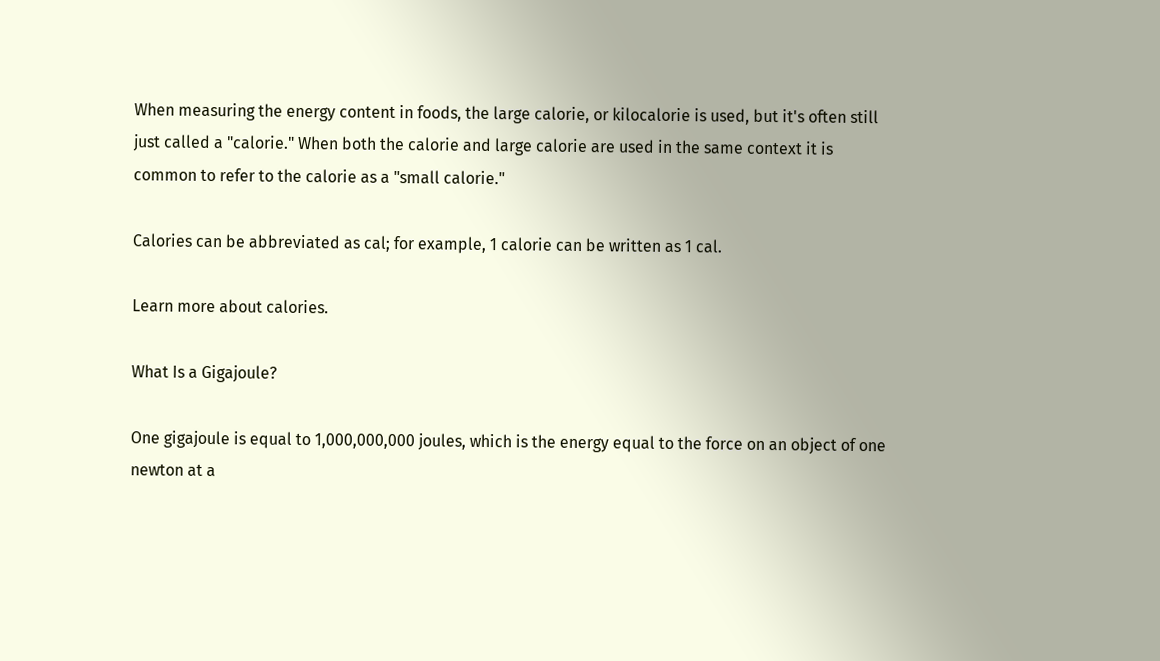When measuring the energy content in foods, the large calorie, or kilocalorie is used, but it's often still just called a "calorie." When both the calorie and large calorie are used in the same context it is common to refer to the calorie as a "small calorie."

Calories can be abbreviated as cal; for example, 1 calorie can be written as 1 cal.

Learn more about calories.

What Is a Gigajoule?

One gigajoule is equal to 1,000,000,000 joules, which is the energy equal to the force on an object of one newton at a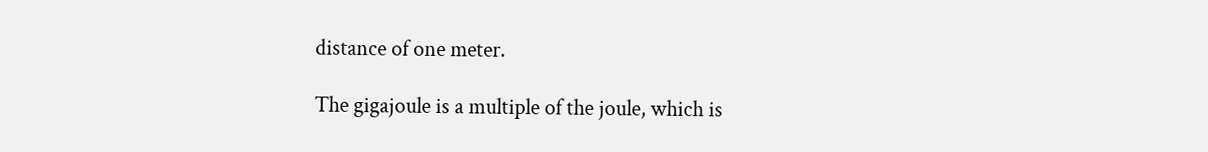distance of one meter.

The gigajoule is a multiple of the joule, which is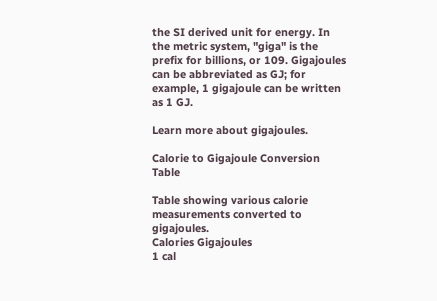the SI derived unit for energy. In the metric system, "giga" is the prefix for billions, or 109. Gigajoules can be abbreviated as GJ; for example, 1 gigajoule can be written as 1 GJ.

Learn more about gigajoules.

Calorie to Gigajoule Conversion Table

Table showing various calorie measurements converted to gigajoules.
Calories Gigajoules
1 cal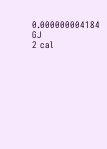0.000000004184 GJ
2 cal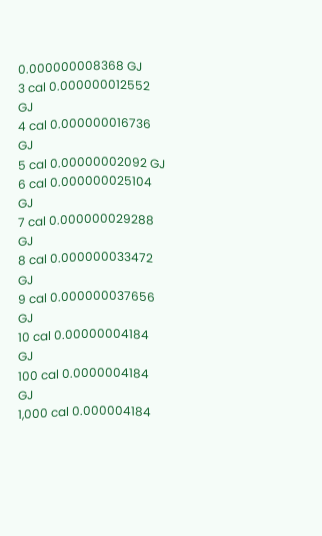0.000000008368 GJ
3 cal 0.000000012552 GJ
4 cal 0.000000016736 GJ
5 cal 0.00000002092 GJ
6 cal 0.000000025104 GJ
7 cal 0.000000029288 GJ
8 cal 0.000000033472 GJ
9 cal 0.000000037656 GJ
10 cal 0.00000004184 GJ
100 cal 0.0000004184 GJ
1,000 cal 0.000004184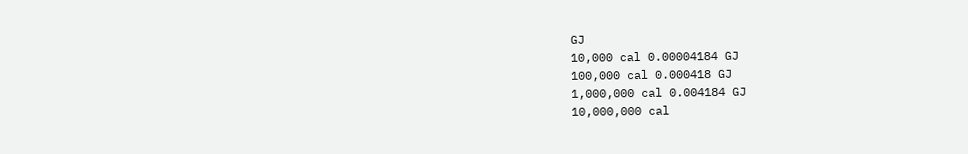GJ
10,000 cal 0.00004184 GJ
100,000 cal 0.000418 GJ
1,000,000 cal 0.004184 GJ
10,000,000 cal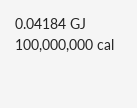0.04184 GJ
100,000,000 cal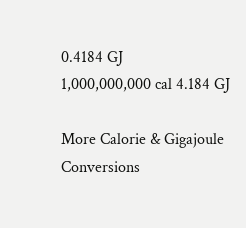0.4184 GJ
1,000,000,000 cal 4.184 GJ

More Calorie & Gigajoule Conversions